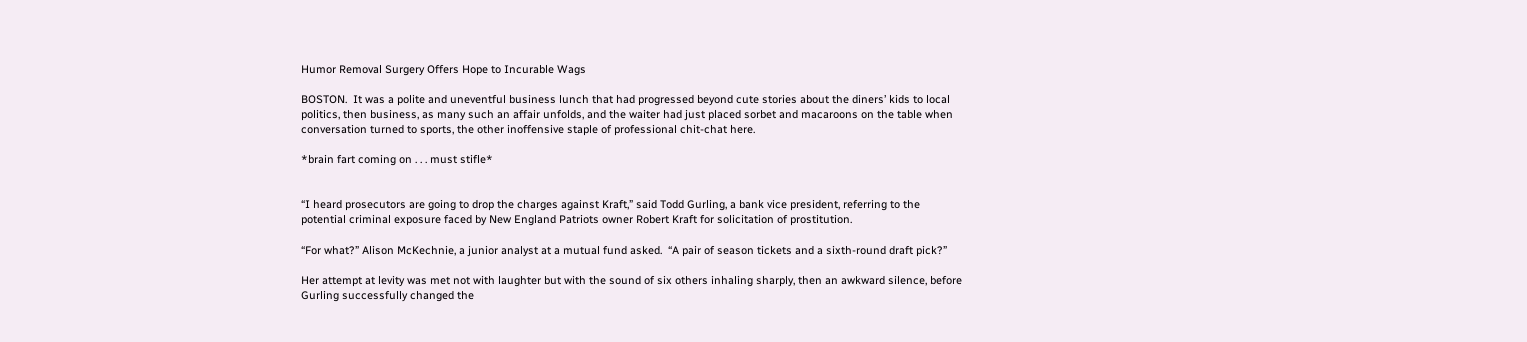Humor Removal Surgery Offers Hope to Incurable Wags

BOSTON.  It was a polite and uneventful business lunch that had progressed beyond cute stories about the diners’ kids to local politics, then business, as many such an affair unfolds, and the waiter had just placed sorbet and macaroons on the table when conversation turned to sports, the other inoffensive staple of professional chit-chat here.

*brain fart coming on . . . must stifle*


“I heard prosecutors are going to drop the charges against Kraft,” said Todd Gurling, a bank vice president, referring to the potential criminal exposure faced by New England Patriots owner Robert Kraft for solicitation of prostitution.

“For what?” Alison McKechnie, a junior analyst at a mutual fund asked.  “A pair of season tickets and a sixth-round draft pick?”

Her attempt at levity was met not with laughter but with the sound of six others inhaling sharply, then an awkward silence, before Gurling successfully changed the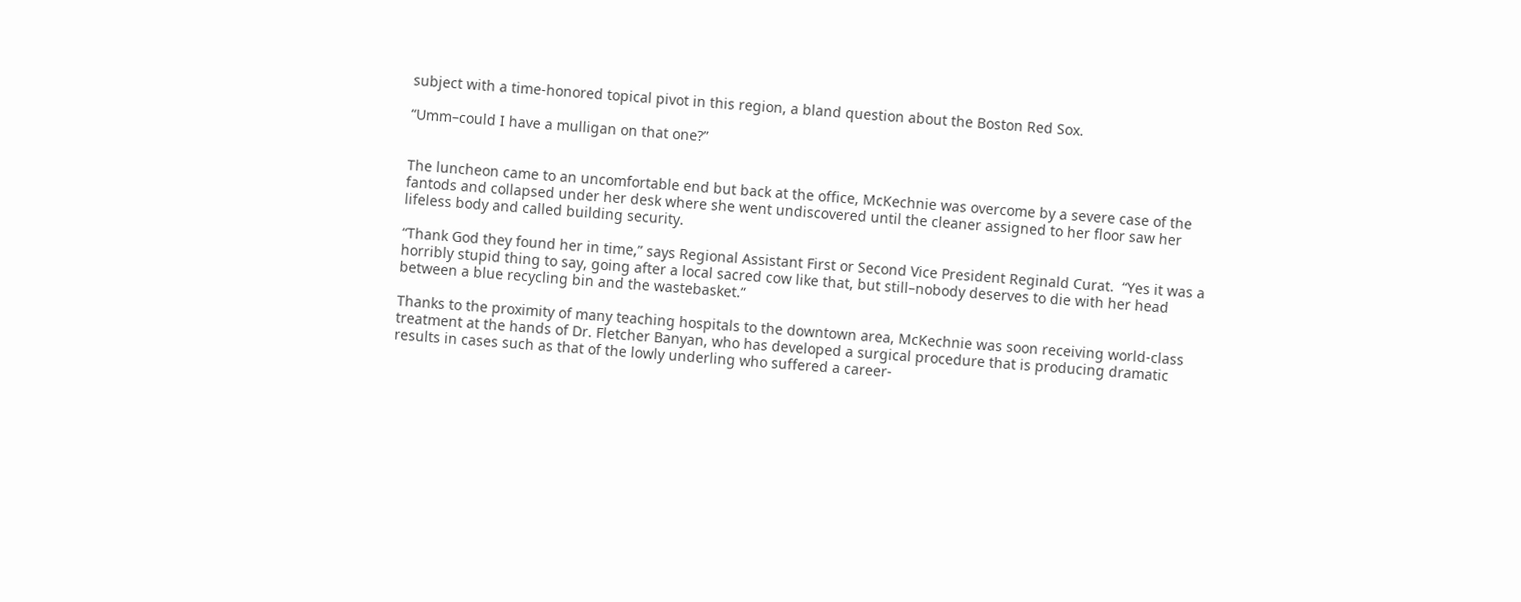subject with a time-honored topical pivot in this region, a bland question about the Boston Red Sox.

“Umm–could I have a mulligan on that one?”


The luncheon came to an uncomfortable end but back at the office, McKechnie was overcome by a severe case of the fantods and collapsed under her desk where she went undiscovered until the cleaner assigned to her floor saw her lifeless body and called building security.

“Thank God they found her in time,” says Regional Assistant First or Second Vice President Reginald Curat.  “Yes it was a horribly stupid thing to say, going after a local sacred cow like that, but still–nobody deserves to die with her head between a blue recycling bin and the wastebasket.”

Thanks to the proximity of many teaching hospitals to the downtown area, McKechnie was soon receiving world-class treatment at the hands of Dr. Fletcher Banyan, who has developed a surgical procedure that is producing dramatic results in cases such as that of the lowly underling who suffered a career-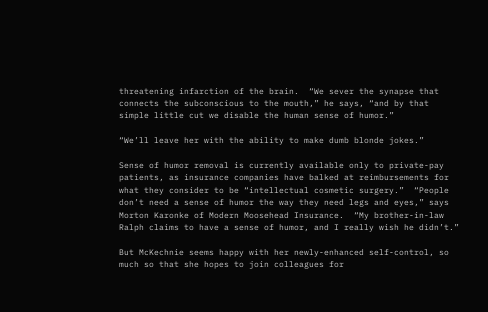threatening infarction of the brain.  “We sever the synapse that connects the subconscious to the mouth,” he says, “and by that simple little cut we disable the human sense of humor.”

“We’ll leave her with the ability to make dumb blonde jokes.”

Sense of humor removal is currently available only to private-pay patients, as insurance companies have balked at reimbursements for what they consider to be “intellectual cosmetic surgery.”  “People don’t need a sense of humor the way they need legs and eyes,” says Morton Karonke of Modern Moosehead Insurance.  “My brother-in-law Ralph claims to have a sense of humor, and I really wish he didn’t.”

But McKechnie seems happy with her newly-enhanced self-control, so much so that she hopes to join colleagues for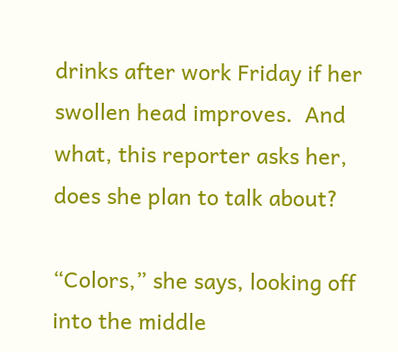drinks after work Friday if her swollen head improves.  And what, this reporter asks her, does she plan to talk about?

“Colors,” she says, looking off into the middle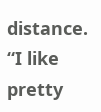distance.  “I like pretty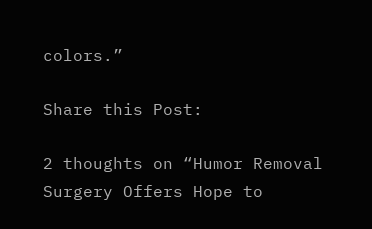colors.”

Share this Post:

2 thoughts on “Humor Removal Surgery Offers Hope to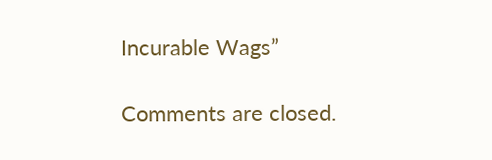Incurable Wags”

Comments are closed.